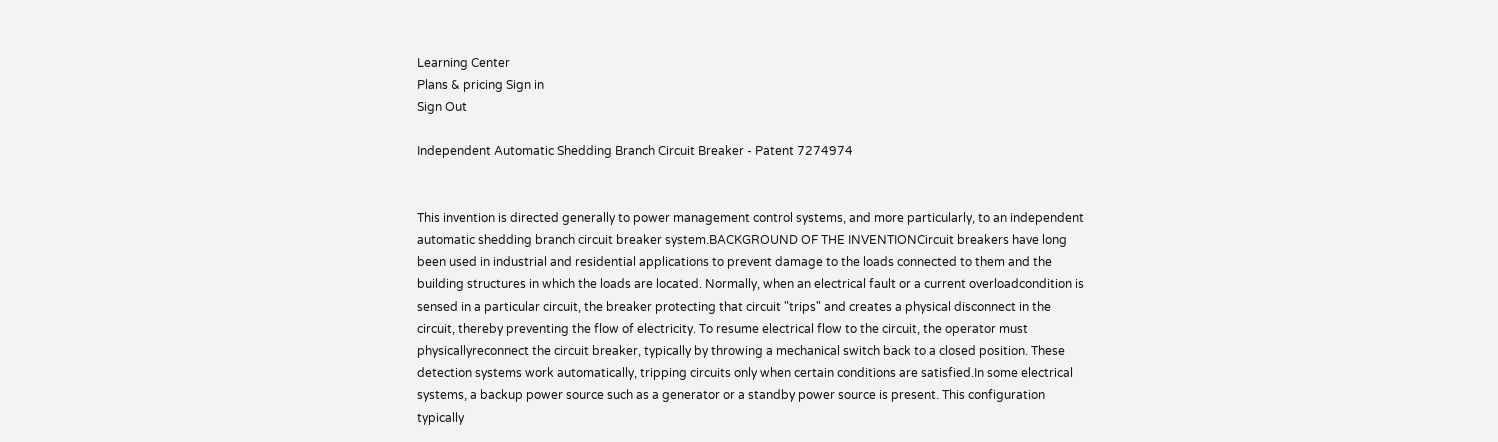Learning Center
Plans & pricing Sign in
Sign Out

Independent Automatic Shedding Branch Circuit Breaker - Patent 7274974


This invention is directed generally to power management control systems, and more particularly, to an independent automatic shedding branch circuit breaker system.BACKGROUND OF THE INVENTIONCircuit breakers have long been used in industrial and residential applications to prevent damage to the loads connected to them and the building structures in which the loads are located. Normally, when an electrical fault or a current overloadcondition is sensed in a particular circuit, the breaker protecting that circuit "trips" and creates a physical disconnect in the circuit, thereby preventing the flow of electricity. To resume electrical flow to the circuit, the operator must physicallyreconnect the circuit breaker, typically by throwing a mechanical switch back to a closed position. These detection systems work automatically, tripping circuits only when certain conditions are satisfied.In some electrical systems, a backup power source such as a generator or a standby power source is present. This configuration typically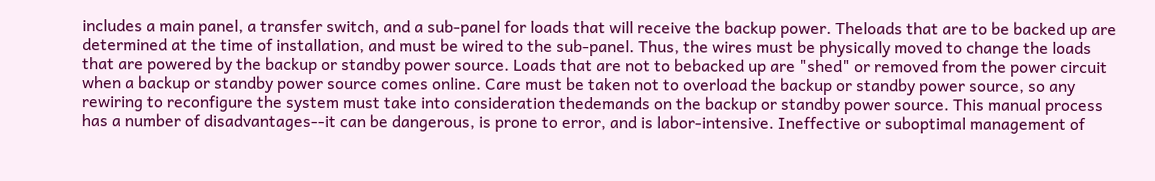includes a main panel, a transfer switch, and a sub-panel for loads that will receive the backup power. Theloads that are to be backed up are determined at the time of installation, and must be wired to the sub-panel. Thus, the wires must be physically moved to change the loads that are powered by the backup or standby power source. Loads that are not to bebacked up are "shed" or removed from the power circuit when a backup or standby power source comes online. Care must be taken not to overload the backup or standby power source, so any rewiring to reconfigure the system must take into consideration thedemands on the backup or standby power source. This manual process has a number of disadvantages--it can be dangerous, is prone to error, and is labor-intensive. Ineffective or suboptimal management of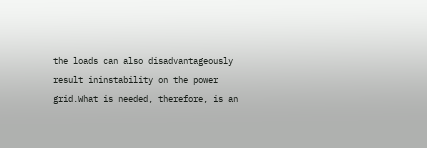the loads can also disadvantageously result ininstability on the power grid.What is needed, therefore, is an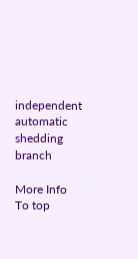independent automatic shedding branch

More Info
To top